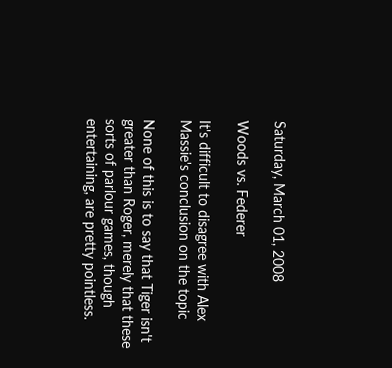Saturday, March 01, 2008

Woods vs. Federer

It's difficult to disagree with Alex Massie's conclusion on the topic

None of this is to say that Tiger isn't greater than Roger, merely that these sorts of parlour games, though entertaining, are pretty pointless.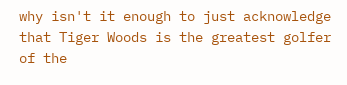why isn't it enough to just acknowledge that Tiger Woods is the greatest golfer of the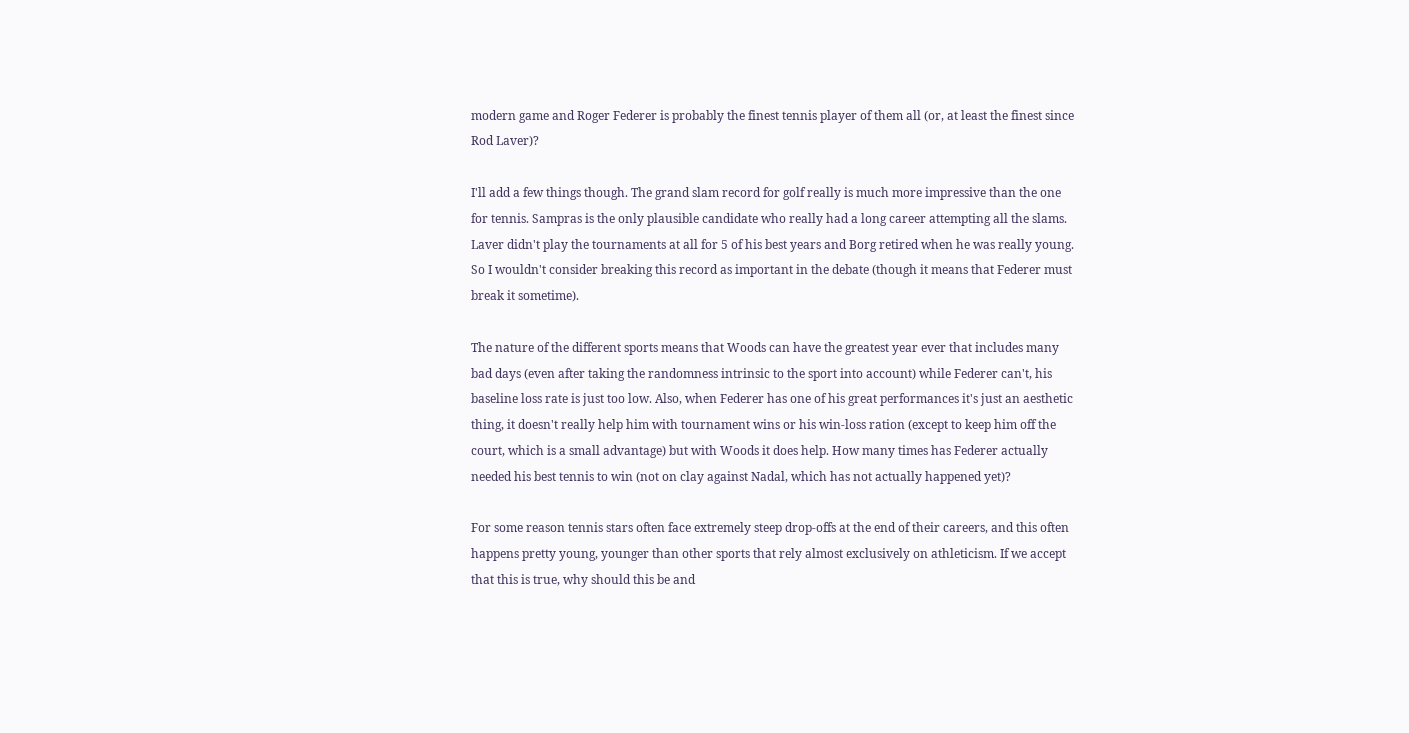modern game and Roger Federer is probably the finest tennis player of them all (or, at least the finest since Rod Laver)?

I'll add a few things though. The grand slam record for golf really is much more impressive than the one for tennis. Sampras is the only plausible candidate who really had a long career attempting all the slams. Laver didn't play the tournaments at all for 5 of his best years and Borg retired when he was really young. So I wouldn't consider breaking this record as important in the debate (though it means that Federer must break it sometime).

The nature of the different sports means that Woods can have the greatest year ever that includes many bad days (even after taking the randomness intrinsic to the sport into account) while Federer can't, his baseline loss rate is just too low. Also, when Federer has one of his great performances it's just an aesthetic thing, it doesn't really help him with tournament wins or his win-loss ration (except to keep him off the court, which is a small advantage) but with Woods it does help. How many times has Federer actually needed his best tennis to win (not on clay against Nadal, which has not actually happened yet)?

For some reason tennis stars often face extremely steep drop-offs at the end of their careers, and this often happens pretty young, younger than other sports that rely almost exclusively on athleticism. If we accept that this is true, why should this be and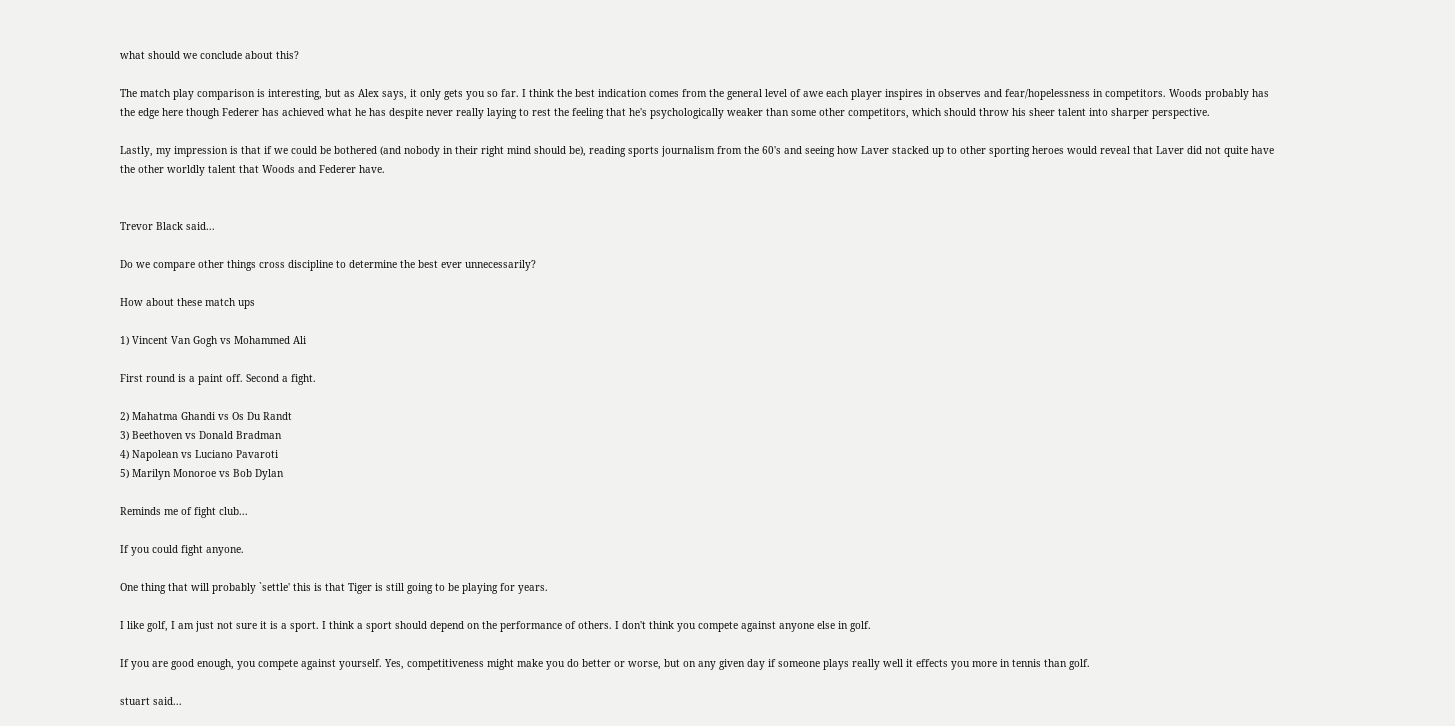what should we conclude about this?

The match play comparison is interesting, but as Alex says, it only gets you so far. I think the best indication comes from the general level of awe each player inspires in observes and fear/hopelessness in competitors. Woods probably has the edge here though Federer has achieved what he has despite never really laying to rest the feeling that he's psychologically weaker than some other competitors, which should throw his sheer talent into sharper perspective.

Lastly, my impression is that if we could be bothered (and nobody in their right mind should be), reading sports journalism from the 60's and seeing how Laver stacked up to other sporting heroes would reveal that Laver did not quite have the other worldly talent that Woods and Federer have.


Trevor Black said...

Do we compare other things cross discipline to determine the best ever unnecessarily?

How about these match ups

1) Vincent Van Gogh vs Mohammed Ali

First round is a paint off. Second a fight.

2) Mahatma Ghandi vs Os Du Randt
3) Beethoven vs Donald Bradman
4) Napolean vs Luciano Pavaroti
5) Marilyn Monoroe vs Bob Dylan

Reminds me of fight club...

If you could fight anyone.

One thing that will probably `settle' this is that Tiger is still going to be playing for years.

I like golf, I am just not sure it is a sport. I think a sport should depend on the performance of others. I don't think you compete against anyone else in golf.

If you are good enough, you compete against yourself. Yes, competitiveness might make you do better or worse, but on any given day if someone plays really well it effects you more in tennis than golf.

stuart said...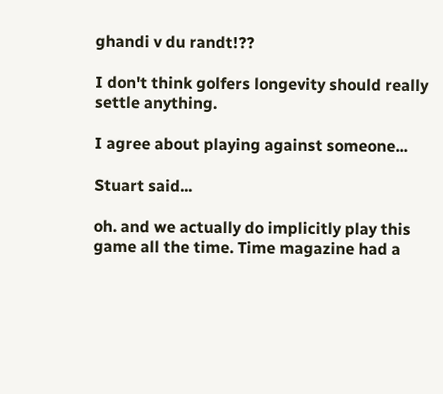ghandi v du randt!??

I don't think golfers longevity should really settle anything.

I agree about playing against someone...

Stuart said...

oh. and we actually do implicitly play this game all the time. Time magazine had a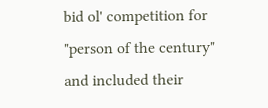bid ol' competition for "person of the century" and included their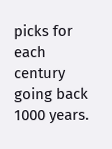picks for each century going back 1000 years.